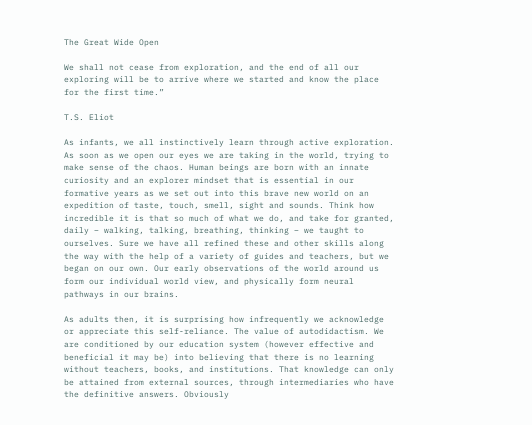The Great Wide Open

We shall not cease from exploration, and the end of all our exploring will be to arrive where we started and know the place for the first time.”

T.S. Eliot

As infants, we all instinctively learn through active exploration. As soon as we open our eyes we are taking in the world, trying to make sense of the chaos. Human beings are born with an innate curiosity and an explorer mindset that is essential in our formative years as we set out into this brave new world on an expedition of taste, touch, smell, sight and sounds. Think how incredible it is that so much of what we do, and take for granted, daily – walking, talking, breathing, thinking – we taught to ourselves. Sure we have all refined these and other skills along the way with the help of a variety of guides and teachers, but we began on our own. Our early observations of the world around us form our individual world view, and physically form neural pathways in our brains.

As adults then, it is surprising how infrequently we acknowledge or appreciate this self-reliance. The value of autodidactism. We are conditioned by our education system (however effective and beneficial it may be) into believing that there is no learning without teachers, books, and institutions. That knowledge can only be attained from external sources, through intermediaries who have the definitive answers. Obviously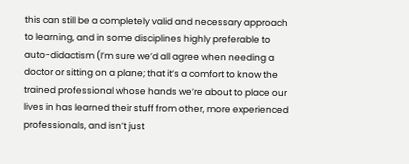this can still be a completely valid and necessary approach to learning, and in some disciplines highly preferable to auto-didactism (I’m sure we’d all agree when needing a doctor or sitting on a plane; that it’s a comfort to know the trained professional whose hands we’re about to place our lives in has learned their stuff from other, more experienced professionals, and isn’t just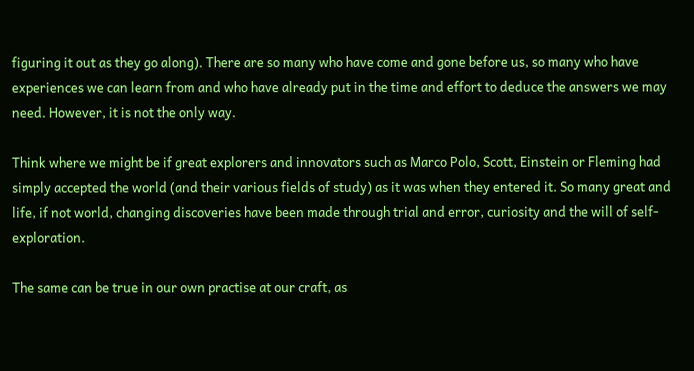figuring it out as they go along). There are so many who have come and gone before us, so many who have experiences we can learn from and who have already put in the time and effort to deduce the answers we may need. However, it is not the only way.

Think where we might be if great explorers and innovators such as Marco Polo, Scott, Einstein or Fleming had simply accepted the world (and their various fields of study) as it was when they entered it. So many great and life, if not world, changing discoveries have been made through trial and error, curiosity and the will of self-exploration.

The same can be true in our own practise at our craft, as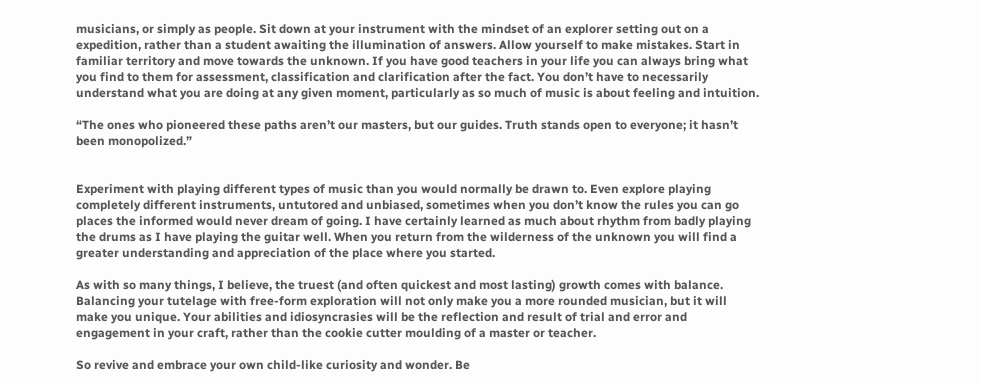musicians, or simply as people. Sit down at your instrument with the mindset of an explorer setting out on a expedition, rather than a student awaiting the illumination of answers. Allow yourself to make mistakes. Start in familiar territory and move towards the unknown. If you have good teachers in your life you can always bring what you find to them for assessment, classification and clarification after the fact. You don’t have to necessarily understand what you are doing at any given moment, particularly as so much of music is about feeling and intuition.

“The ones who pioneered these paths aren’t our masters, but our guides. Truth stands open to everyone; it hasn’t been monopolized.”


Experiment with playing different types of music than you would normally be drawn to. Even explore playing completely different instruments, untutored and unbiased, sometimes when you don’t know the rules you can go places the informed would never dream of going. I have certainly learned as much about rhythm from badly playing the drums as I have playing the guitar well. When you return from the wilderness of the unknown you will find a greater understanding and appreciation of the place where you started.

As with so many things, I believe, the truest (and often quickest and most lasting) growth comes with balance. Balancing your tutelage with free-form exploration will not only make you a more rounded musician, but it will make you unique. Your abilities and idiosyncrasies will be the reflection and result of trial and error and engagement in your craft, rather than the cookie cutter moulding of a master or teacher.

So revive and embrace your own child-like curiosity and wonder. Be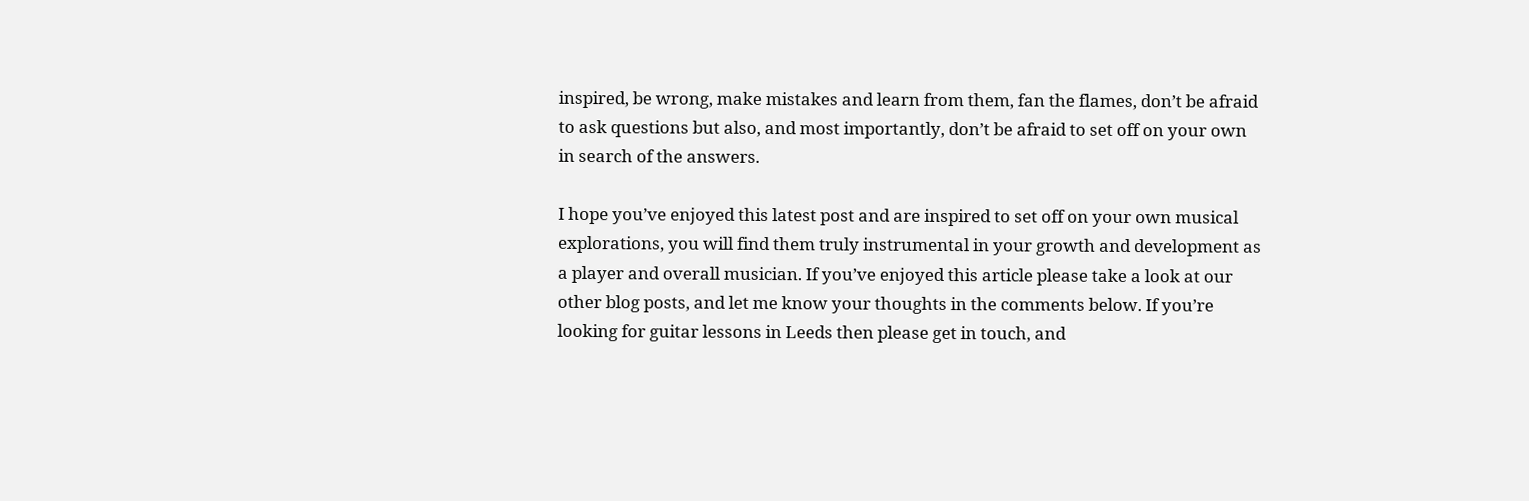inspired, be wrong, make mistakes and learn from them, fan the flames, don’t be afraid to ask questions but also, and most importantly, don’t be afraid to set off on your own in search of the answers.

I hope you’ve enjoyed this latest post and are inspired to set off on your own musical explorations, you will find them truly instrumental in your growth and development as a player and overall musician. If you’ve enjoyed this article please take a look at our other blog posts, and let me know your thoughts in the comments below. If you’re looking for guitar lessons in Leeds then please get in touch, and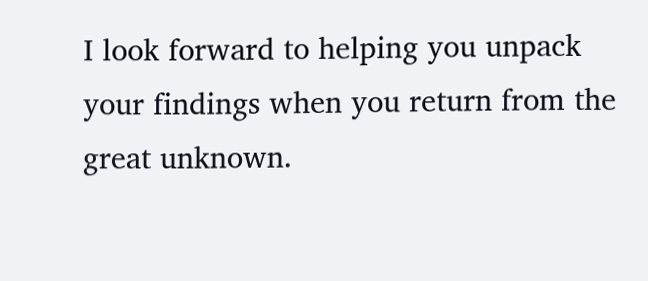I look forward to helping you unpack your findings when you return from the great unknown.